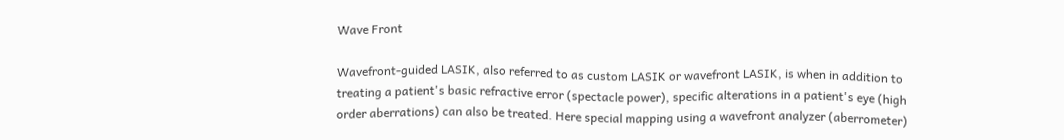Wave Front

Wavefront-guided LASIK, also referred to as custom LASIK or wavefront LASIK, is when in addition to treating a patient's basic refractive error (spectacle power), specific alterations in a patient's eye (high order aberrations) can also be treated. Here special mapping using a wavefront analyzer (aberrometer)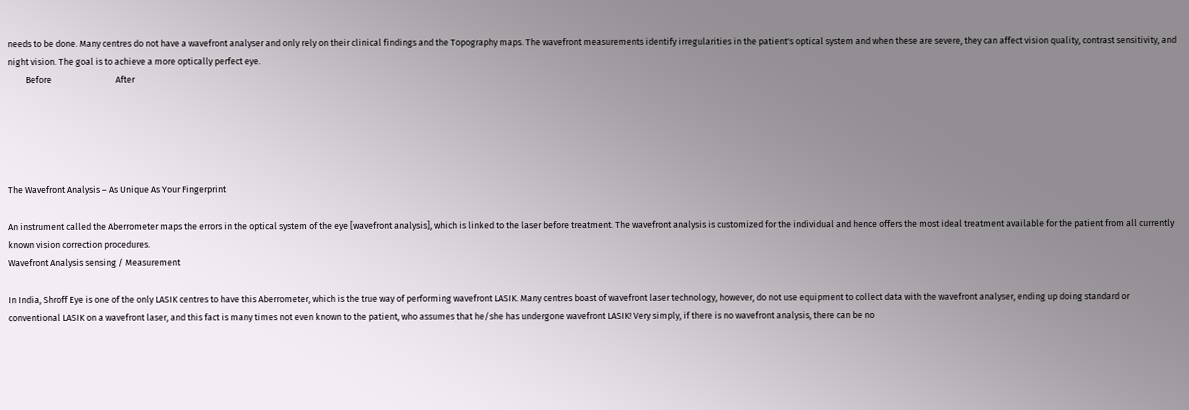needs to be done. Many centres do not have a wavefront analyser and only rely on their clinical findings and the Topography maps. The wavefront measurements identify irregularities in the patient's optical system and when these are severe, they can affect vision quality, contrast sensitivity, and night vision. The goal is to achieve a more optically perfect eye.
         Before                                After





The Wavefront Analysis – As Unique As Your Fingerprint

An instrument called the Aberrometer maps the errors in the optical system of the eye [wavefront analysis], which is linked to the laser before treatment. The wavefront analysis is customized for the individual and hence offers the most ideal treatment available for the patient from all currently known vision correction procedures.
Wavefront Analysis sensing / Measurement

In India, Shroff Eye is one of the only LASIK centres to have this Aberrometer, which is the true way of performing wavefront LASIK. Many centres boast of wavefront laser technology, however, do not use equipment to collect data with the wavefront analyser, ending up doing standard or conventional LASIK on a wavefront laser, and this fact is many times not even known to the patient, who assumes that he/she has undergone wavefront LASIK! Very simply, if there is no wavefront analysis, there can be no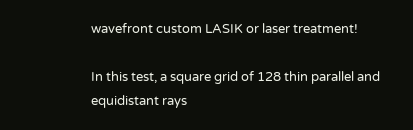wavefront custom LASIK or laser treatment!

In this test, a square grid of 128 thin parallel and equidistant rays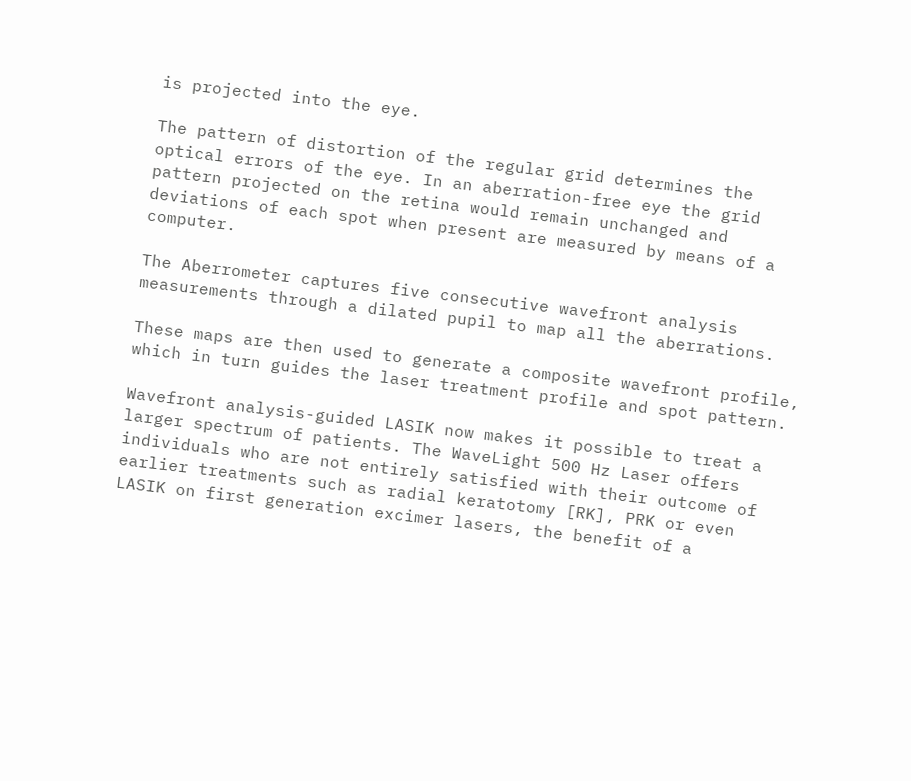is projected into the eye.

The pattern of distortion of the regular grid determines the optical errors of the eye. In an aberration-free eye the grid pattern projected on the retina would remain unchanged and deviations of each spot when present are measured by means of a computer.

The Aberrometer captures five consecutive wavefront analysis measurements through a dilated pupil to map all the aberrations.

These maps are then used to generate a composite wavefront profile, which in turn guides the laser treatment profile and spot pattern.

Wavefront analysis-guided LASIK now makes it possible to treat a larger spectrum of patients. The WaveLight 500 Hz Laser offers individuals who are not entirely satisfied with their outcome of earlier treatments such as radial keratotomy [RK], PRK or even LASIK on first generation excimer lasers, the benefit of a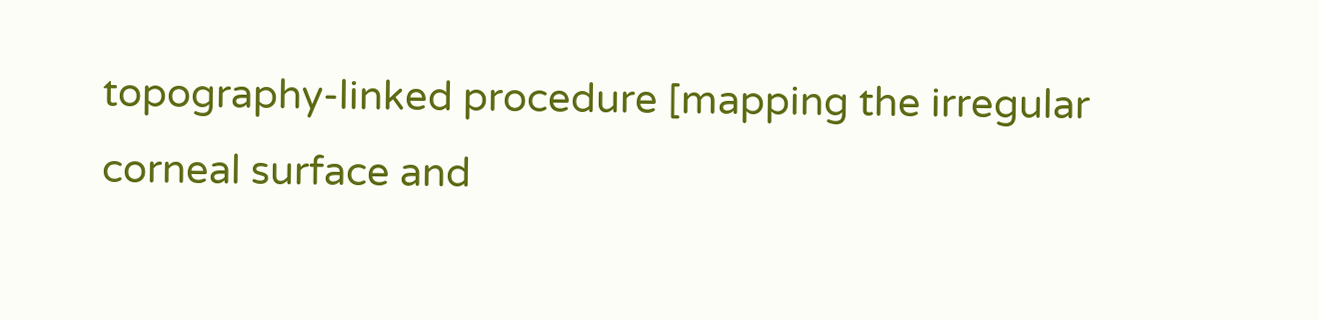topography-linked procedure [mapping the irregular corneal surface and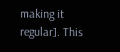making it regular]. This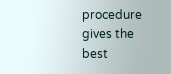procedure gives the best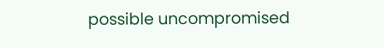possible uncompromised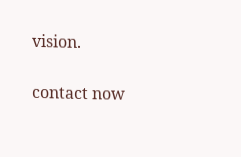vision.

contact now